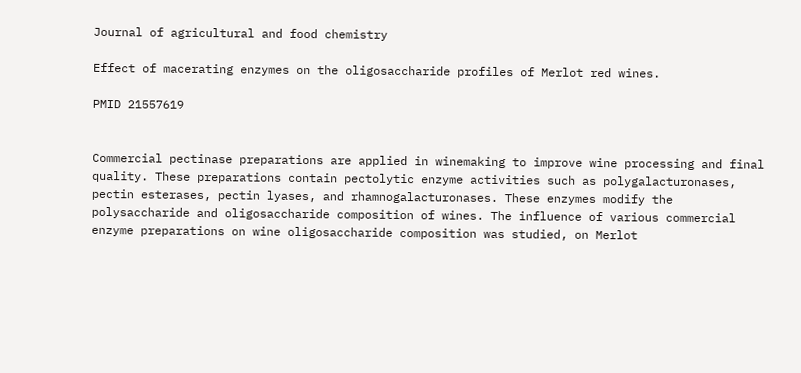Journal of agricultural and food chemistry

Effect of macerating enzymes on the oligosaccharide profiles of Merlot red wines.

PMID 21557619


Commercial pectinase preparations are applied in winemaking to improve wine processing and final quality. These preparations contain pectolytic enzyme activities such as polygalacturonases, pectin esterases, pectin lyases, and rhamnogalacturonases. These enzymes modify the polysaccharide and oligosaccharide composition of wines. The influence of various commercial enzyme preparations on wine oligosaccharide composition was studied, on Merlot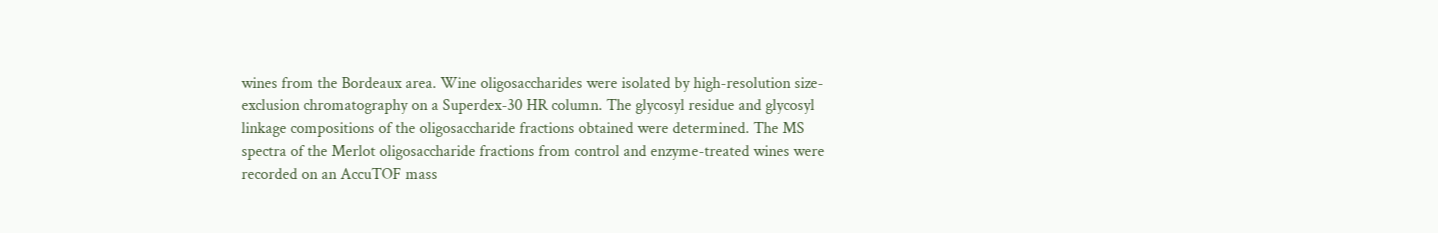wines from the Bordeaux area. Wine oligosaccharides were isolated by high-resolution size-exclusion chromatography on a Superdex-30 HR column. The glycosyl residue and glycosyl linkage compositions of the oligosaccharide fractions obtained were determined. The MS spectra of the Merlot oligosaccharide fractions from control and enzyme-treated wines were recorded on an AccuTOF mass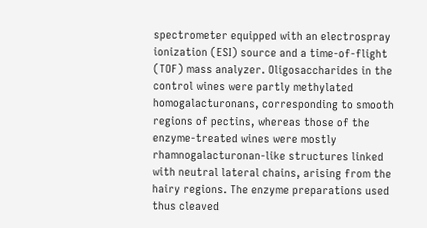spectrometer equipped with an electrospray ionization (ESI) source and a time-of-flight (TOF) mass analyzer. Oligosaccharides in the control wines were partly methylated homogalacturonans, corresponding to smooth regions of pectins, whereas those of the enzyme-treated wines were mostly rhamnogalacturonan-like structures linked with neutral lateral chains, arising from the hairy regions. The enzyme preparations used thus cleaved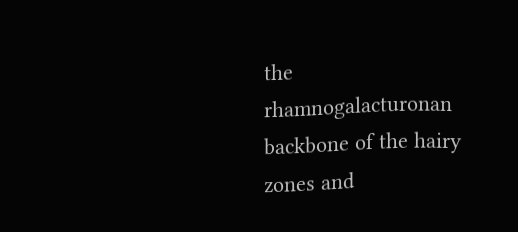the rhamnogalacturonan backbone of the hairy zones and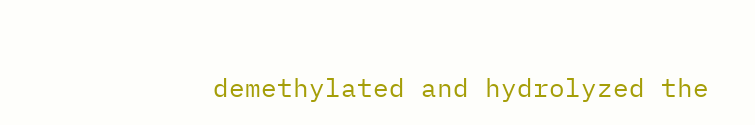demethylated and hydrolyzed the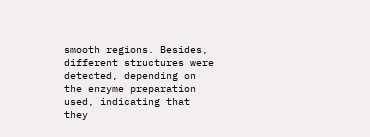smooth regions. Besides, different structures were detected, depending on the enzyme preparation used, indicating that they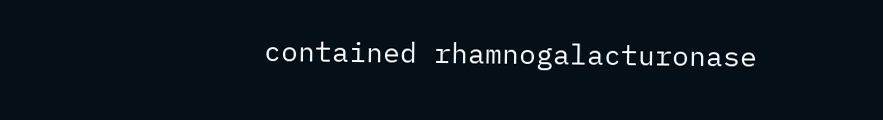contained rhamnogalacturonase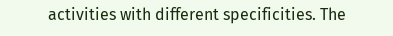activities with different specificities. The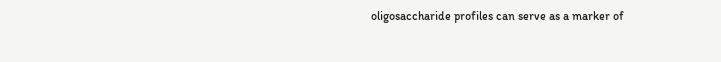oligosaccharide profiles can serve as a marker of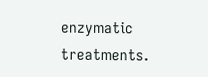enzymatic treatments.